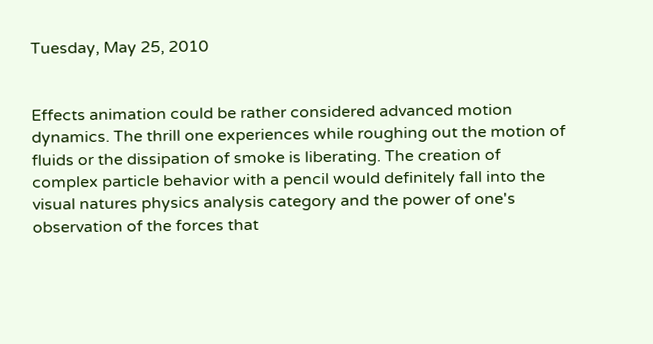Tuesday, May 25, 2010


Effects animation could be rather considered advanced motion dynamics. The thrill one experiences while roughing out the motion of fluids or the dissipation of smoke is liberating. The creation of complex particle behavior with a pencil would definitely fall into the visual natures physics analysis category and the power of one's observation of the forces that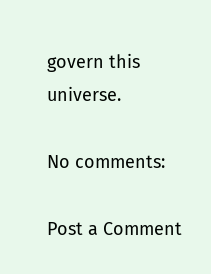govern this universe.

No comments:

Post a Comment